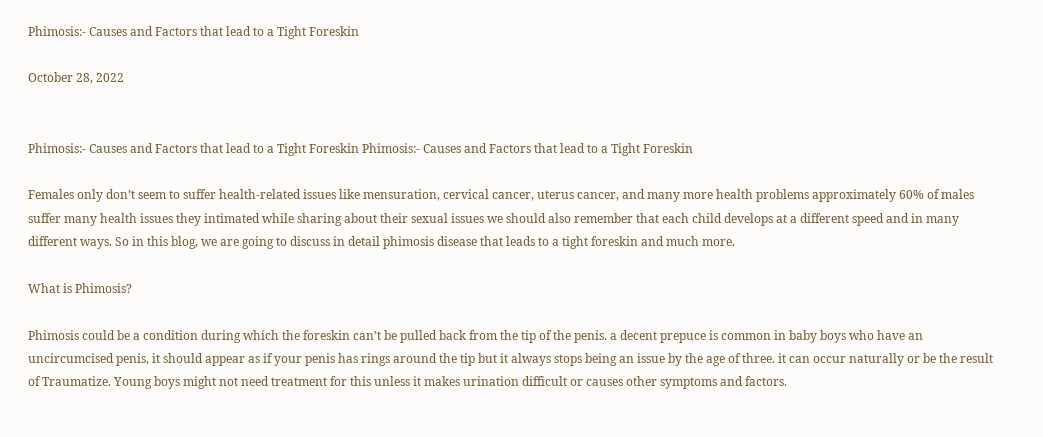Phimosis:- Causes and Factors that lead to a Tight Foreskin

October 28, 2022


Phimosis:- Causes and Factors that lead to a Tight Foreskin Phimosis:- Causes and Factors that lead to a Tight Foreskin

Females only don’t seem to suffer health-related issues like mensuration, cervical cancer, uterus cancer, and many more health problems approximately 60% of males suffer many health issues they intimated while sharing about their sexual issues we should also remember that each child develops at a different speed and in many different ways. So in this blog, we are going to discuss in detail phimosis disease that leads to a tight foreskin and much more.

What is Phimosis?

Phimosis could be a condition during which the foreskin can’t be pulled back from the tip of the penis. a decent prepuce is common in baby boys who have an uncircumcised penis, it should appear as if your penis has rings around the tip but it always stops being an issue by the age of three. it can occur naturally or be the result of Traumatize. Young boys might not need treatment for this unless it makes urination difficult or causes other symptoms and factors.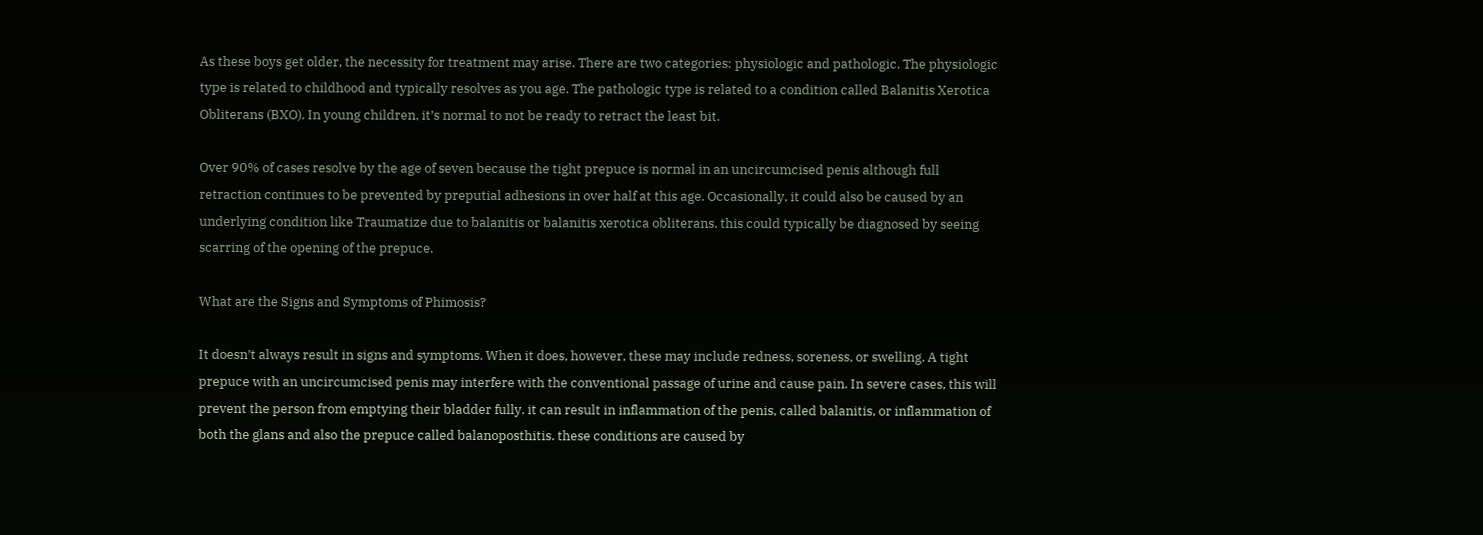As these boys get older, the necessity for treatment may arise. There are two categories: physiologic and pathologic. The physiologic type is related to childhood and typically resolves as you age. The pathologic type is related to a condition called Balanitis Xerotica Obliterans (BXO). In young children, it’s normal to not be ready to retract the least bit.

Over 90% of cases resolve by the age of seven because the tight prepuce is normal in an uncircumcised penis although full retraction continues to be prevented by preputial adhesions in over half at this age. Occasionally, it could also be caused by an underlying condition like Traumatize due to balanitis or balanitis xerotica obliterans. this could typically be diagnosed by seeing scarring of the opening of the prepuce.

What are the Signs and Symptoms of Phimosis?

It doesn’t always result in signs and symptoms. When it does, however, these may include redness, soreness, or swelling. A tight prepuce with an uncircumcised penis may interfere with the conventional passage of urine and cause pain. In severe cases, this will prevent the person from emptying their bladder fully. it can result in inflammation of the penis, called balanitis, or inflammation of both the glans and also the prepuce called balanoposthitis. these conditions are caused by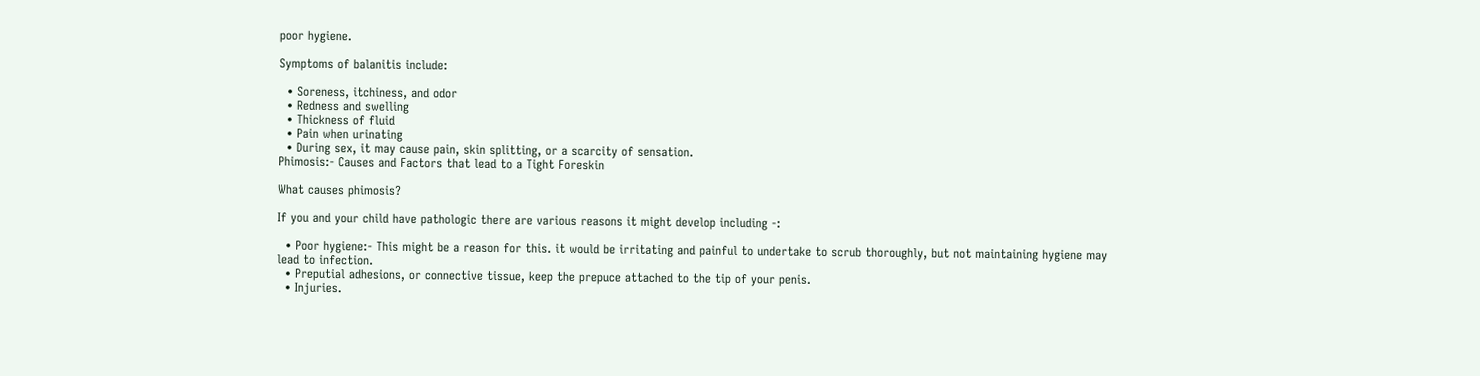poor hygiene.

Symptoms of balanitis include:

  • Soreness, itchiness, and odor
  • Redness and swelling
  • Thickness of fluid
  • Pain when urinating
  • During sex, it may cause pain, skin splitting, or a scarcity of sensation.
Phimosis:- Causes and Factors that lead to a Tight Foreskin

What causes phimosis?

If you and your child have pathologic there are various reasons it might develop including -:

  • Poor hygiene:- This might be a reason for this. it would be irritating and painful to undertake to scrub thoroughly, but not maintaining hygiene may lead to infection.
  • Preputial adhesions, or connective tissue, keep the prepuce attached to the tip of your penis.
  • Injuries.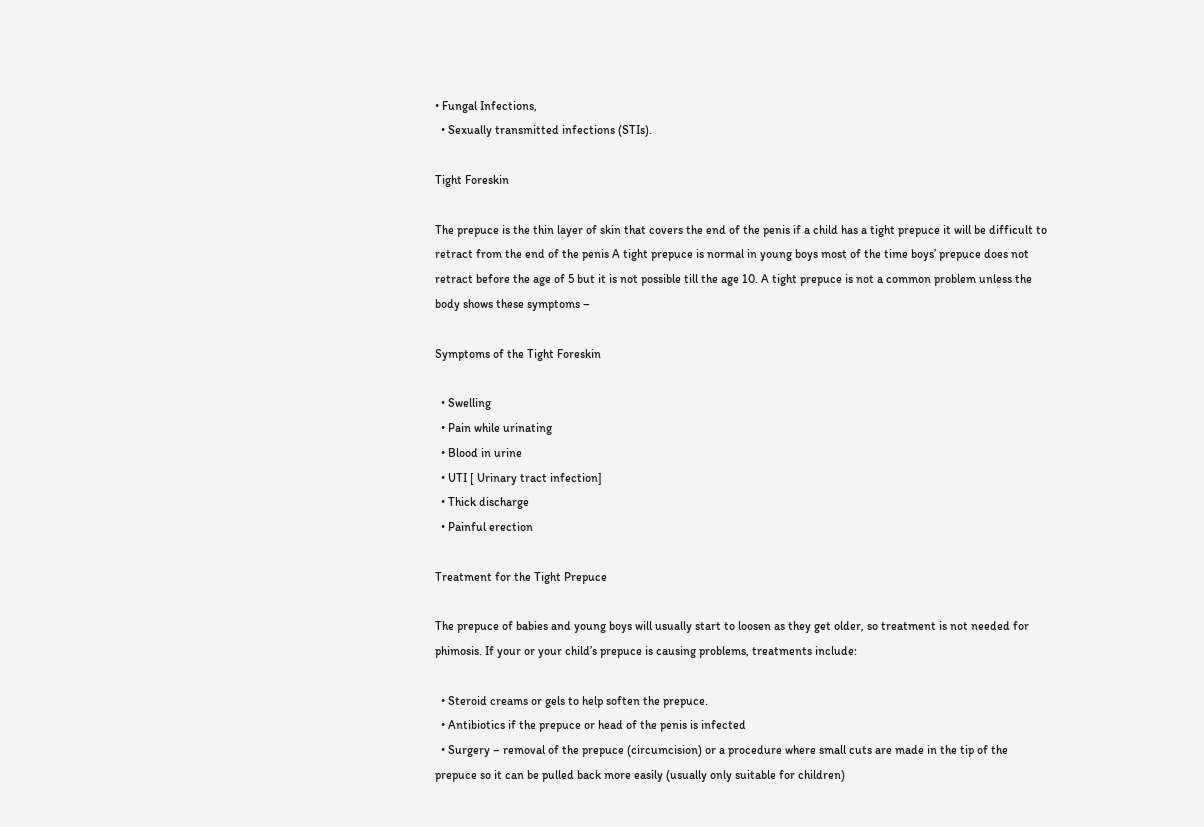• Fungal Infections,
  • Sexually transmitted infections (STIs).

Tight Foreskin

The prepuce is the thin layer of skin that covers the end of the penis if a child has a tight prepuce it will be difficult to retract from the end of the penis A tight prepuce is normal in young boys most of the time boys’ prepuce does not retract before the age of 5 but it is not possible till the age 10. A tight prepuce is not a common problem unless the body shows these symptoms –

Symptoms of the Tight Foreskin

  • Swelling
  • Pain while urinating
  • Blood in urine
  • UTI [ Urinary tract infection]
  • Thick discharge
  • Painful erection

Treatment for the Tight Prepuce

The prepuce of babies and young boys will usually start to loosen as they get older, so treatment is not needed for phimosis. If your or your child’s prepuce is causing problems, treatments include:

  • Steroid creams or gels to help soften the prepuce.
  • Antibiotics if the prepuce or head of the penis is infected
  • Surgery – removal of the prepuce (circumcision) or a procedure where small cuts are made in the tip of the prepuce so it can be pulled back more easily (usually only suitable for children)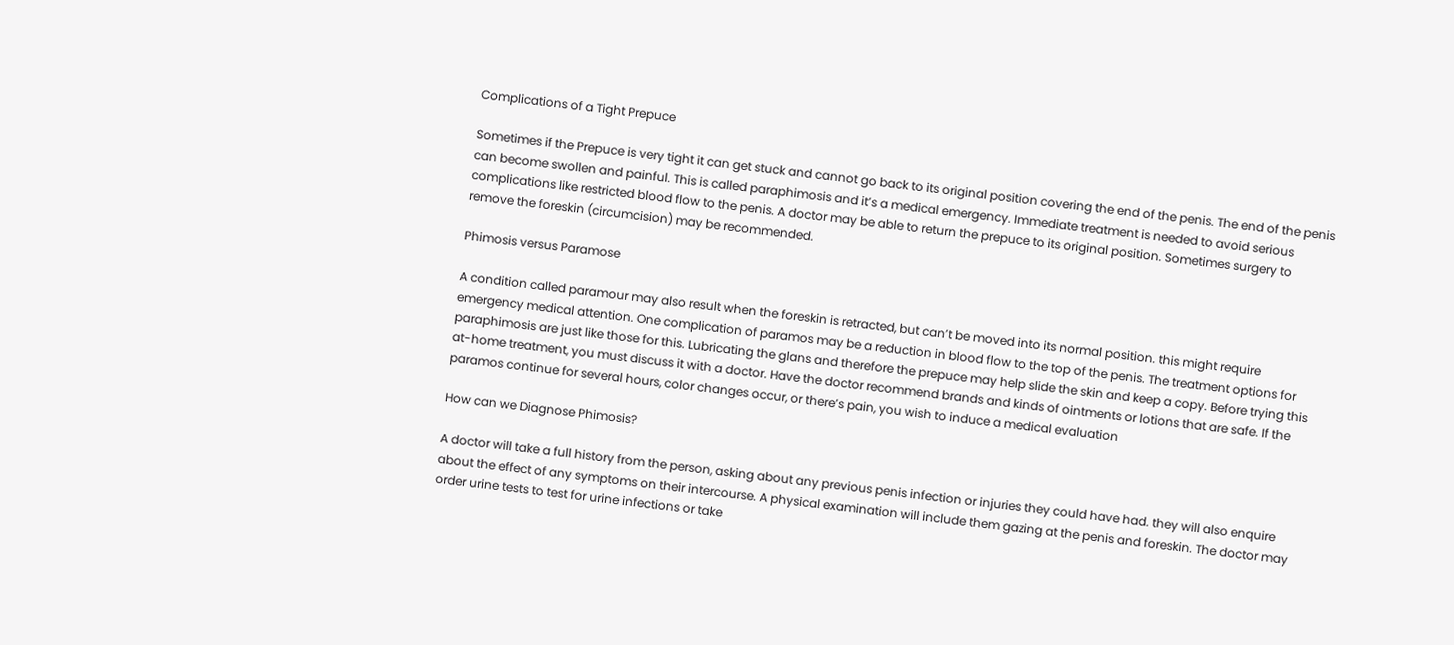Complications of a Tight Prepuce

Sometimes if the Prepuce is very tight it can get stuck and cannot go back to its original position covering the end of the penis. The end of the penis can become swollen and painful. This is called paraphimosis and it’s a medical emergency. Immediate treatment is needed to avoid serious complications like restricted blood flow to the penis. A doctor may be able to return the prepuce to its original position. Sometimes surgery to remove the foreskin (circumcision) may be recommended.

Phimosis versus Paramose

A condition called paramour may also result when the foreskin is retracted, but can’t be moved into its normal position. this might require emergency medical attention. One complication of paramos may be a reduction in blood flow to the top of the penis. The treatment options for paraphimosis are just like those for this. Lubricating the glans and therefore the prepuce may help slide the skin and keep a copy. Before trying this at-home treatment, you must discuss it with a doctor. Have the doctor recommend brands and kinds of ointments or lotions that are safe. If the paramos continue for several hours, color changes occur, or there’s pain, you wish to induce a medical evaluation

How can we Diagnose Phimosis?

A doctor will take a full history from the person, asking about any previous penis infection or injuries they could have had. they will also enquire about the effect of any symptoms on their intercourse. A physical examination will include them gazing at the penis and foreskin. The doctor may order urine tests to test for urine infections or take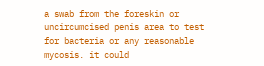a swab from the foreskin or uncircumcised penis area to test for bacteria or any reasonable mycosis. it could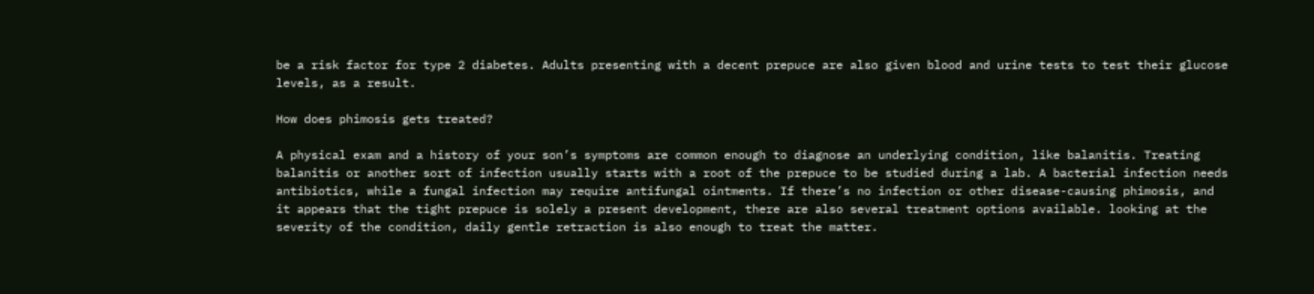be a risk factor for type 2 diabetes. Adults presenting with a decent prepuce are also given blood and urine tests to test their glucose levels, as a result.

How does phimosis gets treated?

A physical exam and a history of your son’s symptoms are common enough to diagnose an underlying condition, like balanitis. Treating balanitis or another sort of infection usually starts with a root of the prepuce to be studied during a lab. A bacterial infection needs antibiotics, while a fungal infection may require antifungal ointments. If there’s no infection or other disease-causing phimosis, and it appears that the tight prepuce is solely a present development, there are also several treatment options available. looking at the severity of the condition, daily gentle retraction is also enough to treat the matter.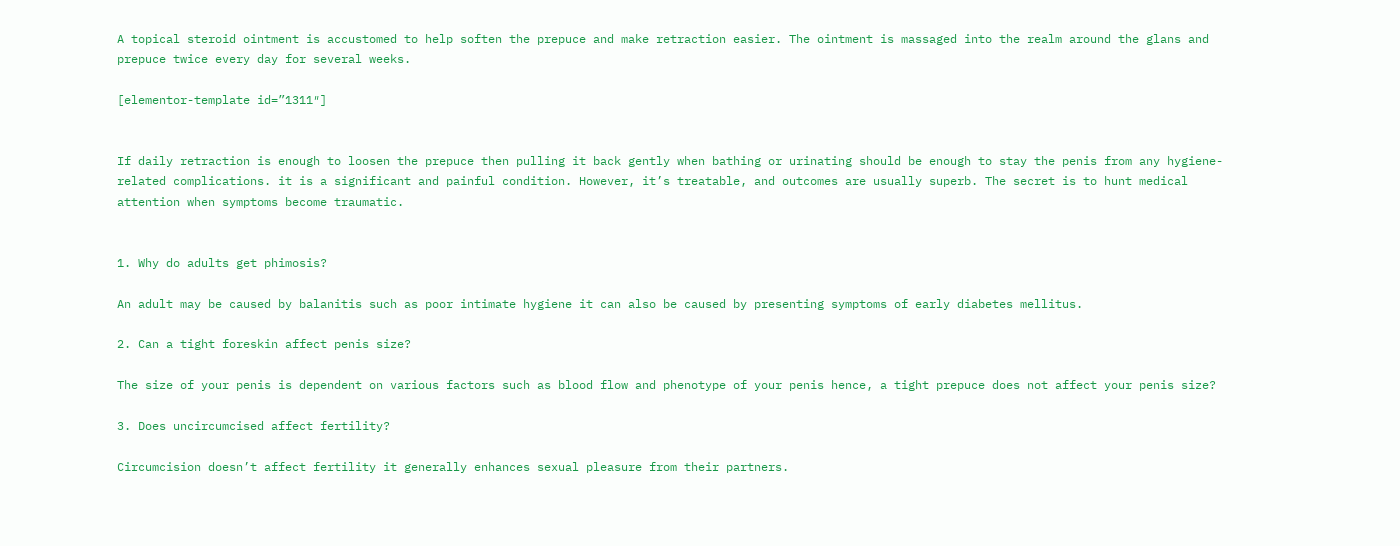A topical steroid ointment is accustomed to help soften the prepuce and make retraction easier. The ointment is massaged into the realm around the glans and prepuce twice every day for several weeks.

[elementor-template id=”1311″]


If daily retraction is enough to loosen the prepuce then pulling it back gently when bathing or urinating should be enough to stay the penis from any hygiene-related complications. it is a significant and painful condition. However, it’s treatable, and outcomes are usually superb. The secret is to hunt medical attention when symptoms become traumatic.


1. Why do adults get phimosis?

An adult may be caused by balanitis such as poor intimate hygiene it can also be caused by presenting symptoms of early diabetes mellitus.

2. Can a tight foreskin affect penis size?

The size of your penis is dependent on various factors such as blood flow and phenotype of your penis hence, a tight prepuce does not affect your penis size?

3. Does uncircumcised affect fertility?

Circumcision doesn’t affect fertility it generally enhances sexual pleasure from their partners.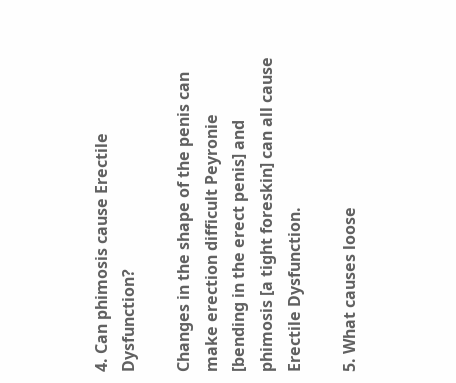4. Can phimosis cause Erectile Dysfunction?

Changes in the shape of the penis can make erection difficult Peyronie [bending in the erect penis] and phimosis [a tight foreskin] can all cause Erectile Dysfunction.

5. What causes loose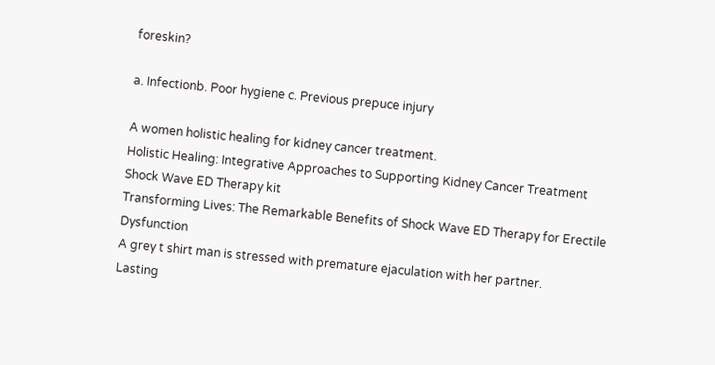foreskin?

a. Infectionb. Poor hygiene c. Previous prepuce injury

A women holistic healing for kidney cancer treatment.
Holistic Healing: Integrative Approaches to Supporting Kidney Cancer Treatment
Shock Wave ED Therapy kit
Transforming Lives: The Remarkable Benefits of Shock Wave ED Therapy for Erectile Dysfunction
A grey t shirt man is stressed with premature ejaculation with her partner.
Lasting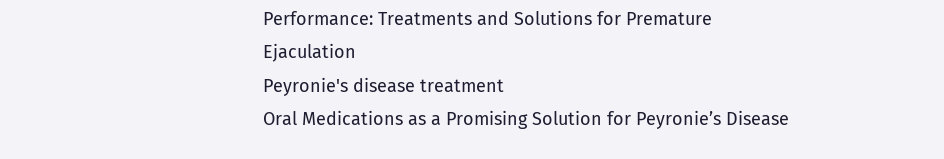Performance: Treatments and Solutions for Premature Ejaculation
Peyronie's disease treatment
Oral Medications as a Promising Solution for Peyronie’s Disease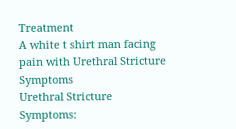Treatment
A white t shirt man facing pain with Urethral Stricture Symptoms
Urethral Stricture Symptoms: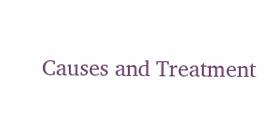Causes and Treatment